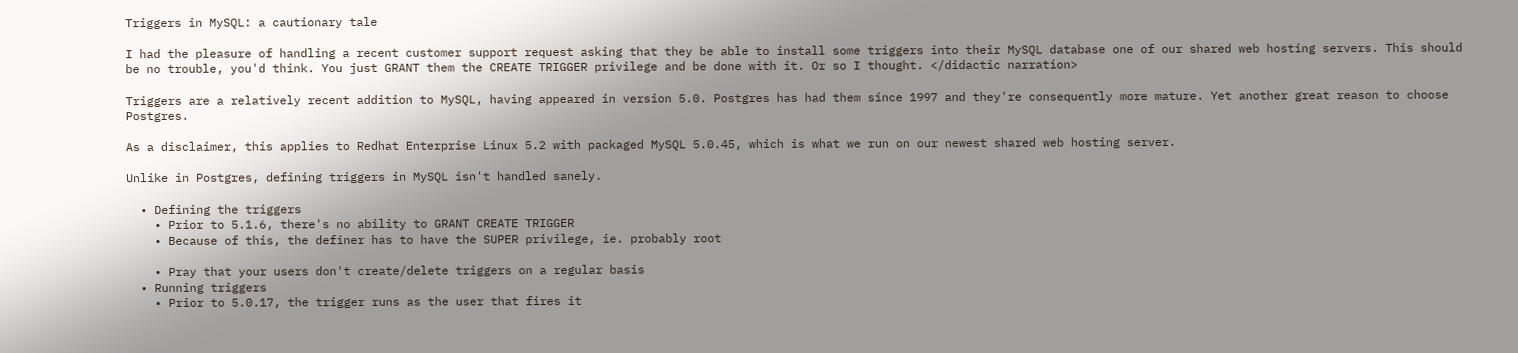Triggers in MySQL: a cautionary tale

I had the pleasure of handling a recent customer support request asking that they be able to install some triggers into their MySQL database one of our shared web hosting servers. This should be no trouble, you'd think. You just GRANT them the CREATE TRIGGER privilege and be done with it. Or so I thought. </didactic narration>

Triggers are a relatively recent addition to MySQL, having appeared in version 5.0. Postgres has had them since 1997 and they're consequently more mature. Yet another great reason to choose Postgres.

As a disclaimer, this applies to Redhat Enterprise Linux 5.2 with packaged MySQL 5.0.45, which is what we run on our newest shared web hosting server.

Unlike in Postgres, defining triggers in MySQL isn't handled sanely.

  • Defining the triggers
    • Prior to 5.1.6, there's no ability to GRANT CREATE TRIGGER
    • Because of this, the definer has to have the SUPER privilege, ie. probably root

    • Pray that your users don't create/delete triggers on a regular basis
  • Running triggers
    • Prior to 5.0.17, the trigger runs as the user that fires it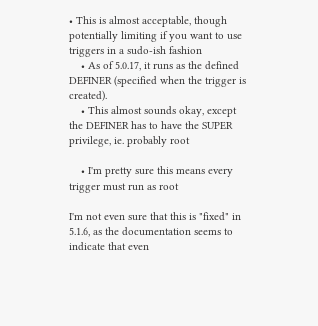• This is almost acceptable, though potentially limiting if you want to use triggers in a sudo-ish fashion
    • As of 5.0.17, it runs as the defined DEFINER (specified when the trigger is created).
    • This almost sounds okay, except the DEFINER has to have the SUPER privilege, ie. probably root

    • I'm pretty sure this means every trigger must run as root

I'm not even sure that this is "fixed" in 5.1.6, as the documentation seems to indicate that even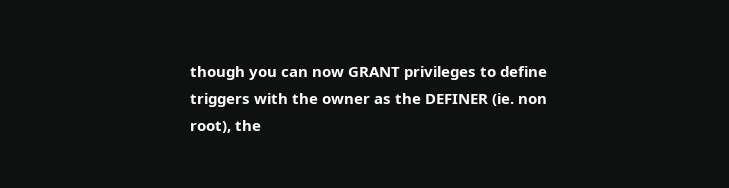though you can now GRANT privileges to define triggers with the owner as the DEFINER (ie. non root), the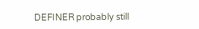DEFINER probably still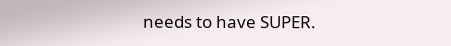needs to have SUPER.